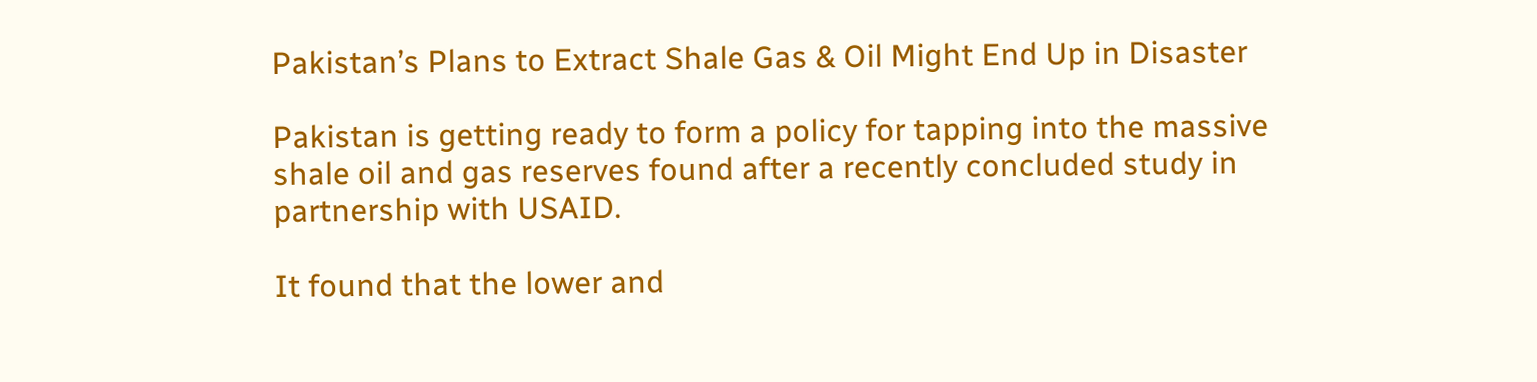Pakistan’s Plans to Extract Shale Gas & Oil Might End Up in Disaster

Pakistan is getting ready to form a policy for tapping into the massive shale oil and gas reserves found after a recently concluded study in partnership with USAID.

It found that the lower and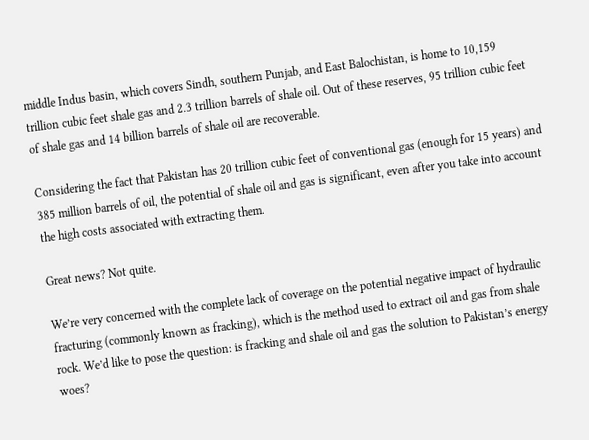middle Indus basin, which covers Sindh, southern Punjab, and East Balochistan, is home to 10,159 trillion cubic feet shale gas and 2.3 trillion barrels of shale oil. Out of these reserves, 95 trillion cubic feet of shale gas and 14 billion barrels of shale oil are recoverable.

Considering the fact that Pakistan has 20 trillion cubic feet of conventional gas (enough for 15 years) and 385 million barrels of oil, the potential of shale oil and gas is significant, even after you take into account the high costs associated with extracting them.

Great news? Not quite.

We’re very concerned with the complete lack of coverage on the potential negative impact of hydraulic fracturing (commonly known as fracking), which is the method used to extract oil and gas from shale rock. We’d like to pose the question: is fracking and shale oil and gas the solution to Pakistan’s energy woes?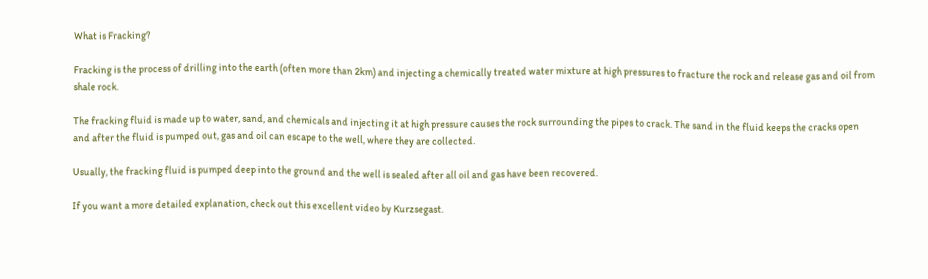What is Fracking?

Fracking is the process of drilling into the earth (often more than 2km) and injecting a chemically treated water mixture at high pressures to fracture the rock and release gas and oil from shale rock.

The fracking fluid is made up to water, sand, and chemicals and injecting it at high pressure causes the rock surrounding the pipes to crack. The sand in the fluid keeps the cracks open and after the fluid is pumped out, gas and oil can escape to the well, where they are collected.

Usually, the fracking fluid is pumped deep into the ground and the well is sealed after all oil and gas have been recovered.

If you want a more detailed explanation, check out this excellent video by Kurzsegast.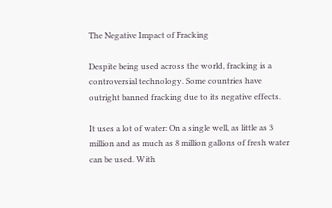The Negative Impact of Fracking

Despite being used across the world, fracking is a controversial technology. Some countries have outright banned fracking due to its negative effects.

It uses a lot of water: On a single well, as little as 3 million and as much as 8 million gallons of fresh water can be used. With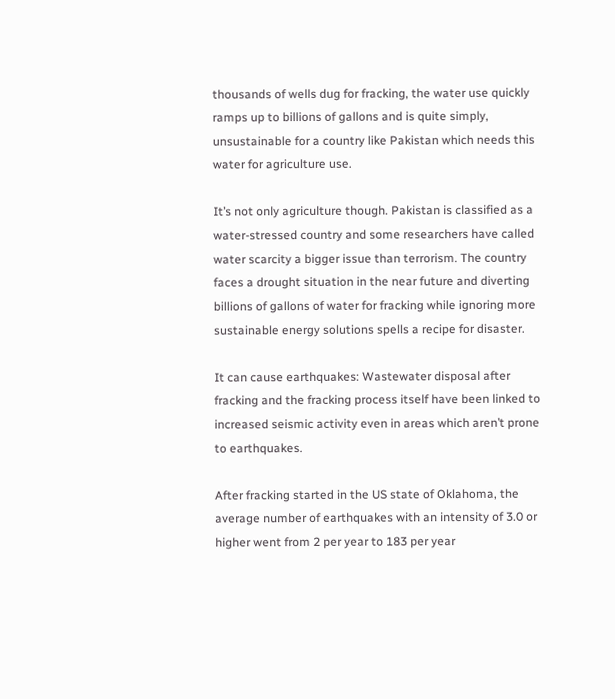thousands of wells dug for fracking, the water use quickly ramps up to billions of gallons and is quite simply, unsustainable for a country like Pakistan which needs this water for agriculture use.

It’s not only agriculture though. Pakistan is classified as a water-stressed country and some researchers have called water scarcity a bigger issue than terrorism. The country faces a drought situation in the near future and diverting billions of gallons of water for fracking while ignoring more sustainable energy solutions spells a recipe for disaster.

It can cause earthquakes: Wastewater disposal after fracking and the fracking process itself have been linked to increased seismic activity even in areas which aren’t prone to earthquakes.

After fracking started in the US state of Oklahoma, the average number of earthquakes with an intensity of 3.0 or higher went from 2 per year to 183 per year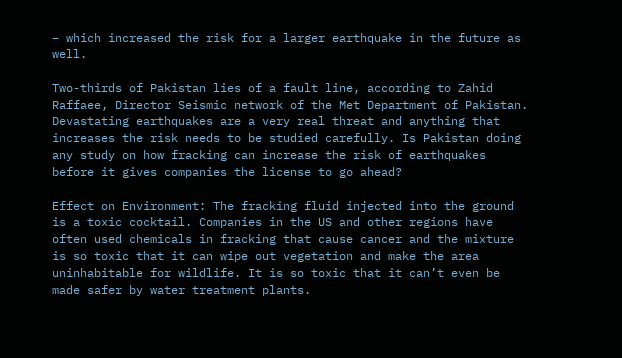– which increased the risk for a larger earthquake in the future as well.

Two-thirds of Pakistan lies of a fault line, according to Zahid Raffaee, Director Seismic network of the Met Department of Pakistan. Devastating earthquakes are a very real threat and anything that increases the risk needs to be studied carefully. Is Pakistan doing any study on how fracking can increase the risk of earthquakes before it gives companies the license to go ahead?

Effect on Environment: The fracking fluid injected into the ground is a toxic cocktail. Companies in the US and other regions have often used chemicals in fracking that cause cancer and the mixture is so toxic that it can wipe out vegetation and make the area uninhabitable for wildlife. It is so toxic that it can’t even be made safer by water treatment plants.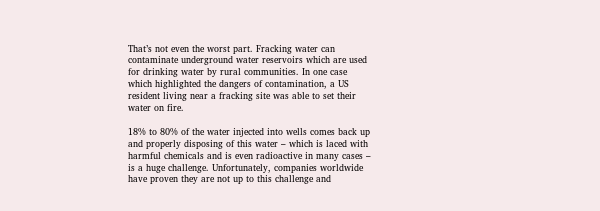That’s not even the worst part. Fracking water can contaminate underground water reservoirs which are used for drinking water by rural communities. In one case which highlighted the dangers of contamination, a US resident living near a fracking site was able to set their water on fire.

18% to 80% of the water injected into wells comes back up and properly disposing of this water – which is laced with harmful chemicals and is even radioactive in many cases – is a huge challenge. Unfortunately, companies worldwide have proven they are not up to this challenge and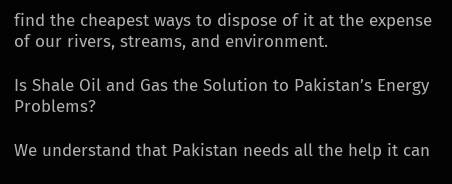find the cheapest ways to dispose of it at the expense of our rivers, streams, and environment.

Is Shale Oil and Gas the Solution to Pakistan’s Energy Problems?

We understand that Pakistan needs all the help it can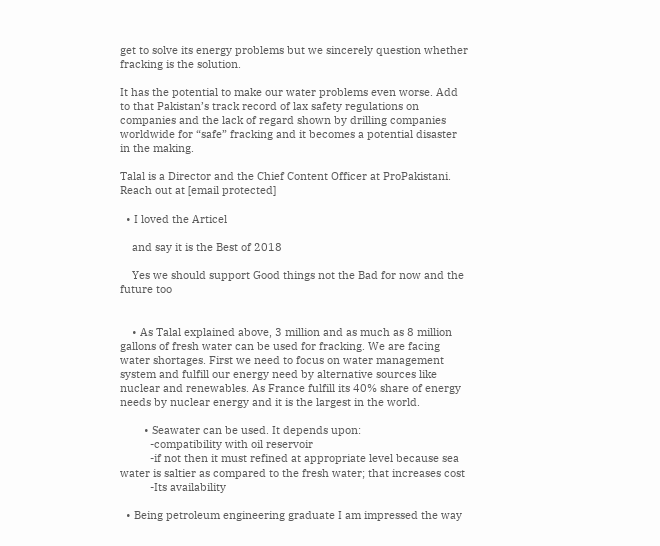get to solve its energy problems but we sincerely question whether fracking is the solution.

It has the potential to make our water problems even worse. Add to that Pakistan’s track record of lax safety regulations on companies and the lack of regard shown by drilling companies worldwide for “safe” fracking and it becomes a potential disaster in the making.

Talal is a Director and the Chief Content Officer at ProPakistani. Reach out at [email protected]

  • I loved the Articel

    and say it is the Best of 2018

    Yes we should support Good things not the Bad for now and the future too


    • As Talal explained above, 3 million and as much as 8 million gallons of fresh water can be used for fracking. We are facing water shortages. First we need to focus on water management system and fulfill our energy need by alternative sources like nuclear and renewables. As France fulfill its 40% share of energy needs by nuclear energy and it is the largest in the world.

        • Seawater can be used. It depends upon:
          -compatibility with oil reservoir
          -if not then it must refined at appropriate level because sea water is saltier as compared to the fresh water; that increases cost
          -Its availability

  • Being petroleum engineering graduate I am impressed the way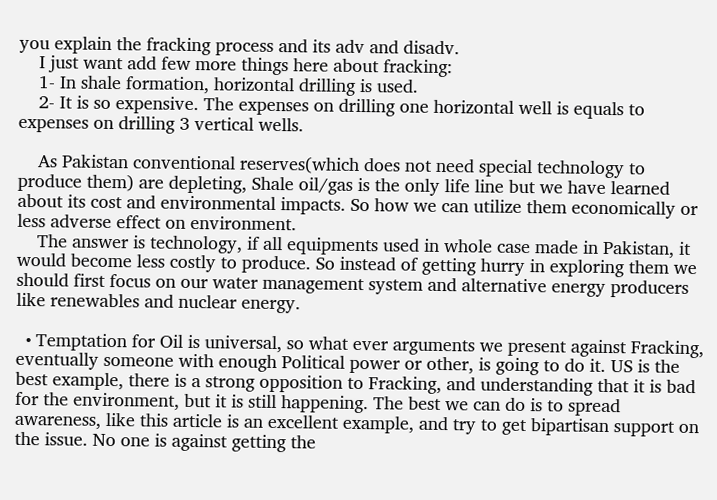you explain the fracking process and its adv and disadv.
    I just want add few more things here about fracking:
    1- In shale formation, horizontal drilling is used.
    2- It is so expensive. The expenses on drilling one horizontal well is equals to expenses on drilling 3 vertical wells.

    As Pakistan conventional reserves(which does not need special technology to produce them) are depleting, Shale oil/gas is the only life line but we have learned about its cost and environmental impacts. So how we can utilize them economically or less adverse effect on environment.
    The answer is technology, if all equipments used in whole case made in Pakistan, it would become less costly to produce. So instead of getting hurry in exploring them we should first focus on our water management system and alternative energy producers like renewables and nuclear energy.

  • Temptation for Oil is universal, so what ever arguments we present against Fracking, eventually someone with enough Political power or other, is going to do it. US is the best example, there is a strong opposition to Fracking, and understanding that it is bad for the environment, but it is still happening. The best we can do is to spread awareness, like this article is an excellent example, and try to get bipartisan support on the issue. No one is against getting the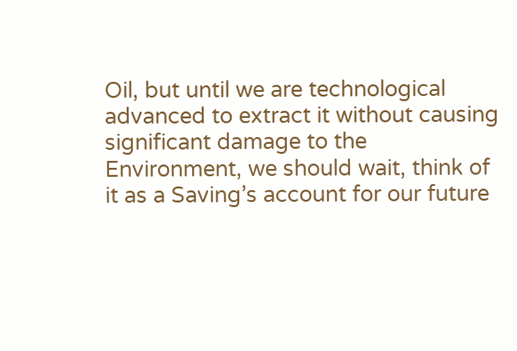Oil, but until we are technological advanced to extract it without causing significant damage to the Environment, we should wait, think of it as a Saving’s account for our future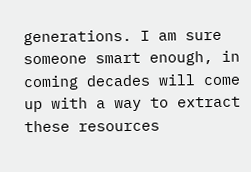generations. I am sure someone smart enough, in coming decades will come up with a way to extract these resources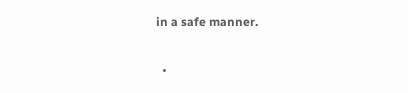in a safe manner.

  •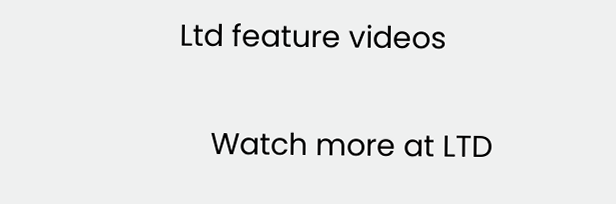Ltd feature videos

    Watch more at LTD